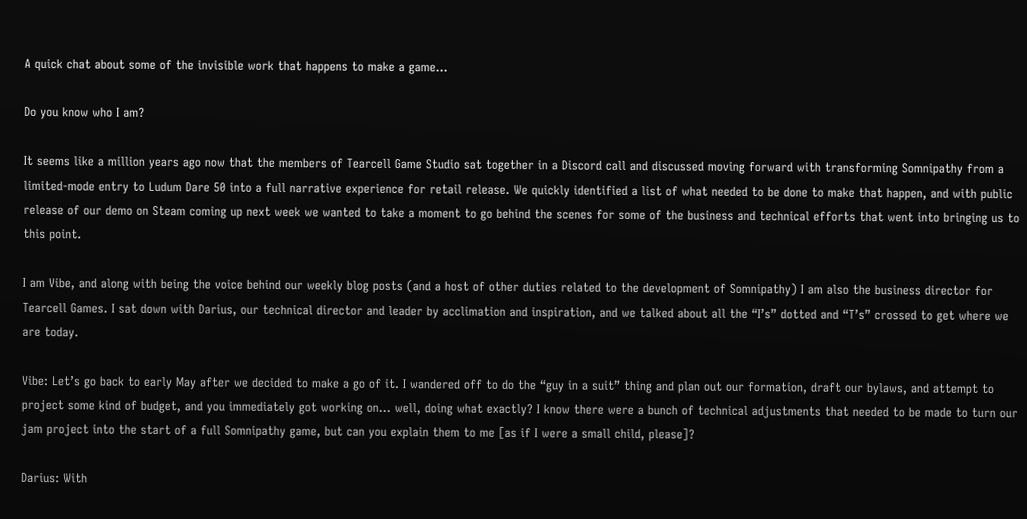A quick chat about some of the invisible work that happens to make a game…

Do you know who I am?

It seems like a million years ago now that the members of Tearcell Game Studio sat together in a Discord call and discussed moving forward with transforming Somnipathy from a limited-mode entry to Ludum Dare 50 into a full narrative experience for retail release. We quickly identified a list of what needed to be done to make that happen, and with public release of our demo on Steam coming up next week we wanted to take a moment to go behind the scenes for some of the business and technical efforts that went into bringing us to this point.

I am Vibe, and along with being the voice behind our weekly blog posts (and a host of other duties related to the development of Somnipathy) I am also the business director for Tearcell Games. I sat down with Darius, our technical director and leader by acclimation and inspiration, and we talked about all the “I’s” dotted and “T’s” crossed to get where we are today.

Vibe: Let’s go back to early May after we decided to make a go of it. I wandered off to do the “guy in a suit” thing and plan out our formation, draft our bylaws, and attempt to project some kind of budget, and you immediately got working on… well, doing what exactly? I know there were a bunch of technical adjustments that needed to be made to turn our jam project into the start of a full Somnipathy game, but can you explain them to me [as if I were a small child, please]?

Darius: With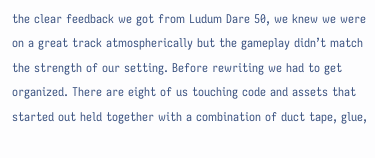the clear feedback we got from Ludum Dare 50, we knew we were on a great track atmospherically but the gameplay didn’t match the strength of our setting. Before rewriting we had to get organized. There are eight of us touching code and assets that started out held together with a combination of duct tape, glue,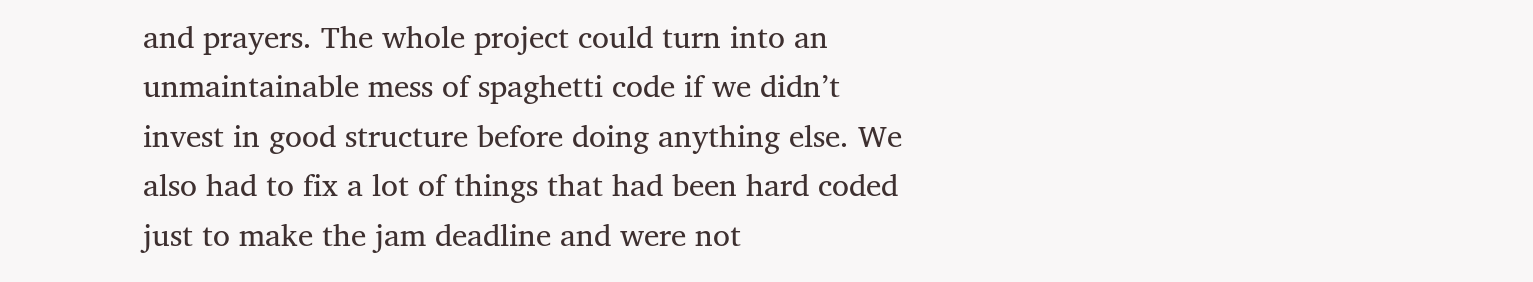and prayers. The whole project could turn into an unmaintainable mess of spaghetti code if we didn’t invest in good structure before doing anything else. We also had to fix a lot of things that had been hard coded just to make the jam deadline and were not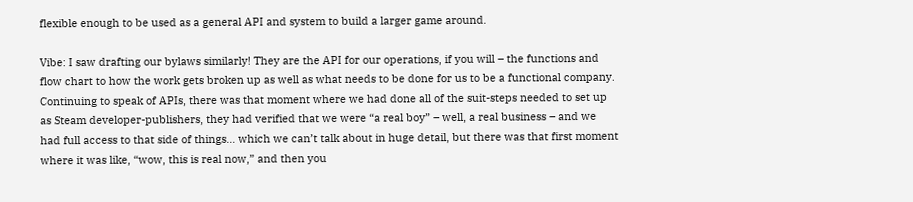flexible enough to be used as a general API and system to build a larger game around.

Vibe: I saw drafting our bylaws similarly! They are the API for our operations, if you will – the functions and flow chart to how the work gets broken up as well as what needs to be done for us to be a functional company. Continuing to speak of APIs, there was that moment where we had done all of the suit-steps needed to set up as Steam developer-publishers, they had verified that we were “a real boy” – well, a real business – and we had full access to that side of things… which we can’t talk about in huge detail, but there was that first moment where it was like, “wow, this is real now,” and then you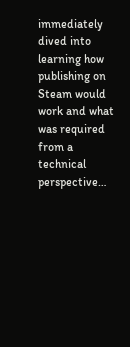immediately dived into learning how publishing on Steam would work and what was required from a technical perspective…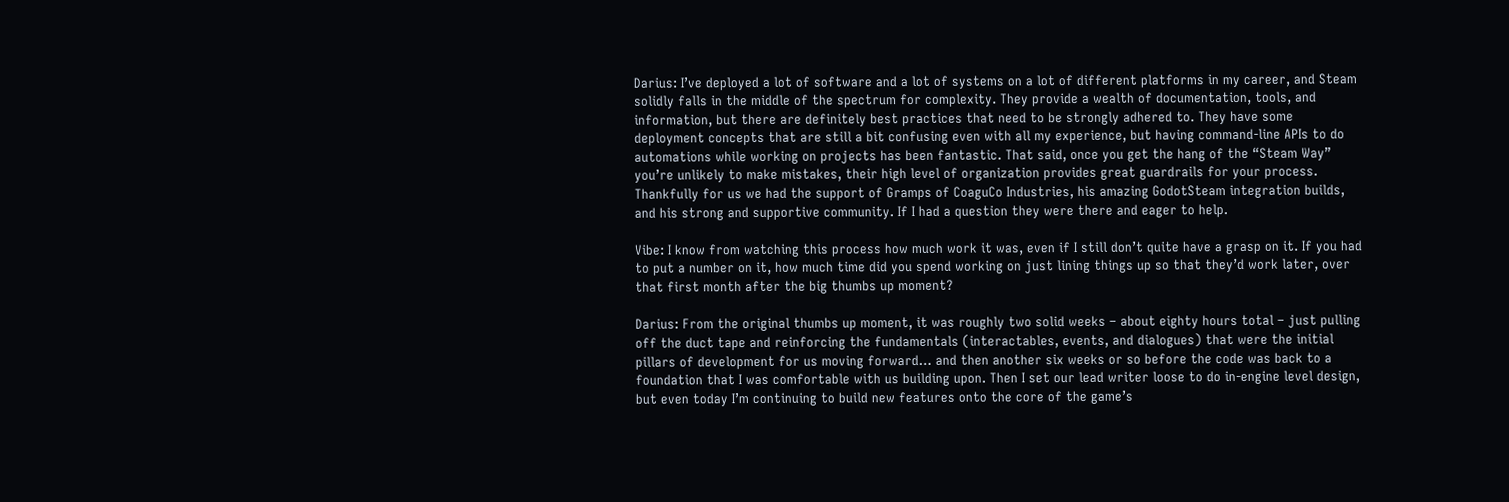Darius: I’ve deployed a lot of software and a lot of systems on a lot of different platforms in my career, and Steam solidly falls in the middle of the spectrum for complexity. They provide a wealth of documentation, tools, and information, but there are definitely best practices that need to be strongly adhered to. They have some deployment concepts that are still a bit confusing even with all my experience, but having command-line APIs to do automations while working on projects has been fantastic. That said, once you get the hang of the “Steam Way” you’re unlikely to make mistakes, their high level of organization provides great guardrails for your process. Thankfully for us we had the support of Gramps of CoaguCo Industries, his amazing GodotSteam integration builds, and his strong and supportive community. If I had a question they were there and eager to help.

Vibe: I know from watching this process how much work it was, even if I still don’t quite have a grasp on it. If you had to put a number on it, how much time did you spend working on just lining things up so that they’d work later, over that first month after the big thumbs up moment?

Darius: From the original thumbs up moment, it was roughly two solid weeks – about eighty hours total – just pulling off the duct tape and reinforcing the fundamentals (interactables, events, and dialogues) that were the initial pillars of development for us moving forward… and then another six weeks or so before the code was back to a foundation that I was comfortable with us building upon. Then I set our lead writer loose to do in-engine level design, but even today I’m continuing to build new features onto the core of the game’s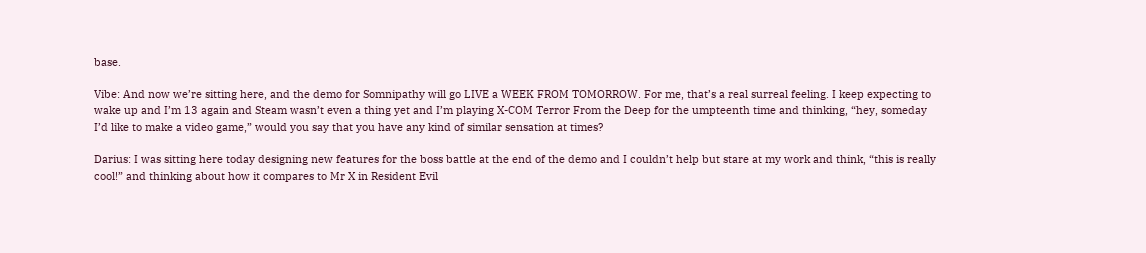base.

Vibe: And now we’re sitting here, and the demo for Somnipathy will go LIVE a WEEK FROM TOMORROW. For me, that’s a real surreal feeling. I keep expecting to wake up and I’m 13 again and Steam wasn’t even a thing yet and I’m playing X-COM Terror From the Deep for the umpteenth time and thinking, “hey, someday I’d like to make a video game,” would you say that you have any kind of similar sensation at times?

Darius: I was sitting here today designing new features for the boss battle at the end of the demo and I couldn’t help but stare at my work and think, “this is really cool!” and thinking about how it compares to Mr X in Resident Evil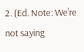2. (Ed. Note: We’re not saying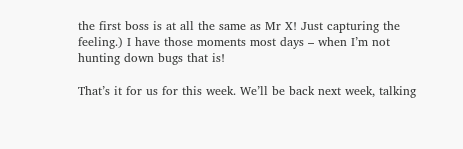the first boss is at all the same as Mr X! Just capturing the feeling.) I have those moments most days – when I’m not hunting down bugs that is!

That’s it for us for this week. We’ll be back next week, talking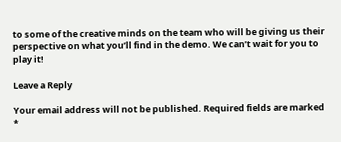to some of the creative minds on the team who will be giving us their perspective on what you’ll find in the demo. We can’t wait for you to play it!

Leave a Reply

Your email address will not be published. Required fields are marked *